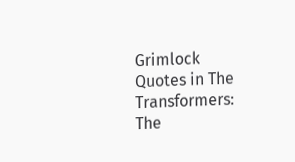Grimlock Quotes in The Transformers: The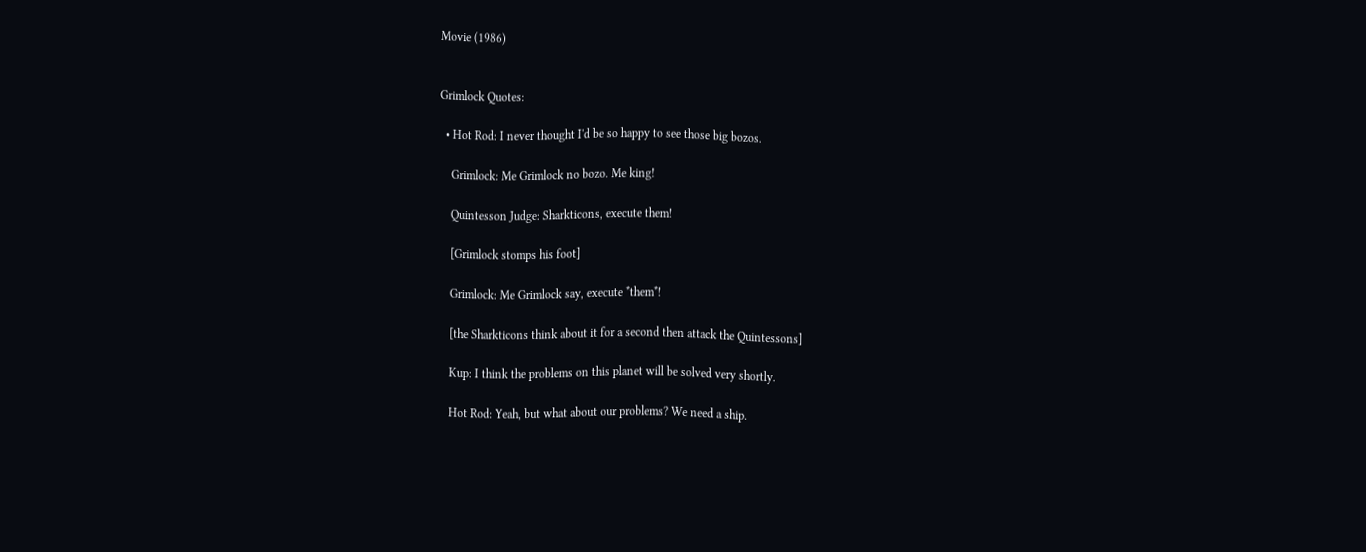Movie (1986)


Grimlock Quotes:

  • Hot Rod: I never thought I'd be so happy to see those big bozos.

    Grimlock: Me Grimlock no bozo. Me king!

    Quintesson Judge: Sharkticons, execute them!

    [Grimlock stomps his foot]

    Grimlock: Me Grimlock say, execute *them*!

    [the Sharkticons think about it for a second then attack the Quintessons]

    Kup: I think the problems on this planet will be solved very shortly.

    Hot Rod: Yeah, but what about our problems? We need a ship.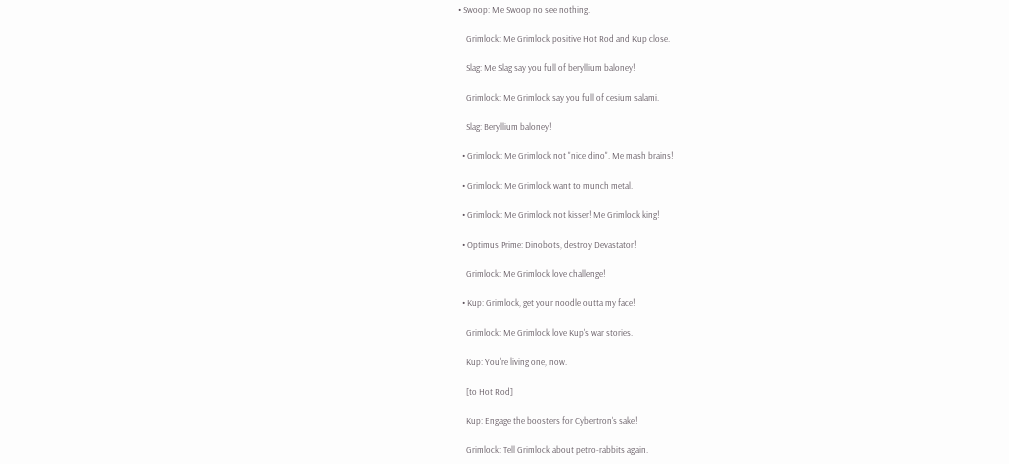• Swoop: Me Swoop no see nothing.

    Grimlock: Me Grimlock positive Hot Rod and Kup close.

    Slag: Me Slag say you full of beryllium baloney!

    Grimlock: Me Grimlock say you full of cesium salami.

    Slag: Beryllium baloney!

  • Grimlock: Me Grimlock not "nice dino". Me mash brains!

  • Grimlock: Me Grimlock want to munch metal.

  • Grimlock: Me Grimlock not kisser! Me Grimlock king!

  • Optimus Prime: Dinobots, destroy Devastator!

    Grimlock: Me Grimlock love challenge!

  • Kup: Grimlock, get your noodle outta my face!

    Grimlock: Me Grimlock love Kup's war stories.

    Kup: You're living one, now.

    [to Hot Rod]

    Kup: Engage the boosters for Cybertron's sake!

    Grimlock: Tell Grimlock about petro-rabbits again.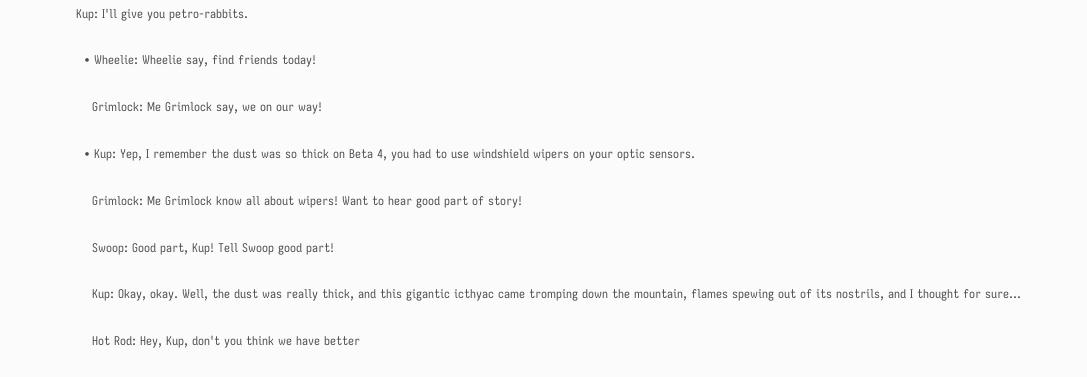Kup: I'll give you petro-rabbits.

  • Wheelie: Wheelie say, find friends today!

    Grimlock: Me Grimlock say, we on our way!

  • Kup: Yep, I remember the dust was so thick on Beta 4, you had to use windshield wipers on your optic sensors.

    Grimlock: Me Grimlock know all about wipers! Want to hear good part of story!

    Swoop: Good part, Kup! Tell Swoop good part!

    Kup: Okay, okay. Well, the dust was really thick, and this gigantic icthyac came tromping down the mountain, flames spewing out of its nostrils, and I thought for sure...

    Hot Rod: Hey, Kup, don't you think we have better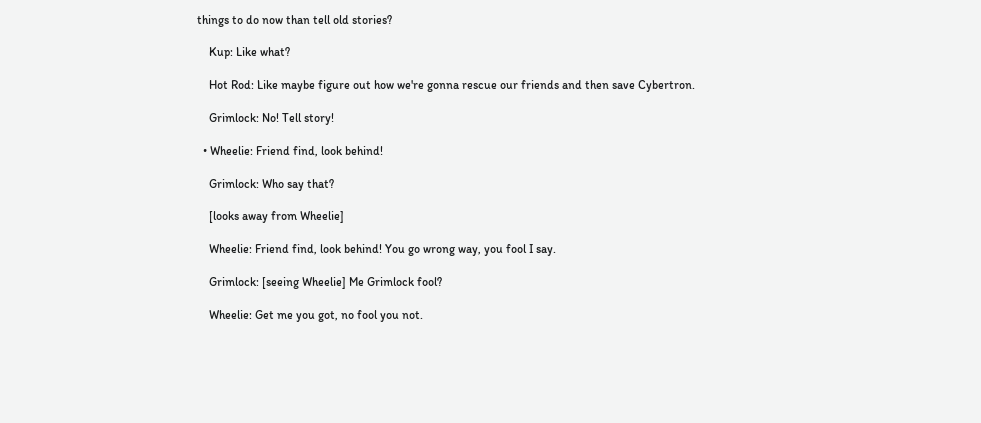things to do now than tell old stories?

    Kup: Like what?

    Hot Rod: Like maybe figure out how we're gonna rescue our friends and then save Cybertron.

    Grimlock: No! Tell story!

  • Wheelie: Friend find, look behind!

    Grimlock: Who say that?

    [looks away from Wheelie]

    Wheelie: Friend find, look behind! You go wrong way, you fool I say.

    Grimlock: [seeing Wheelie] Me Grimlock fool?

    Wheelie: Get me you got, no fool you not.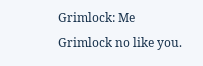Grimlock: Me Grimlock no like you.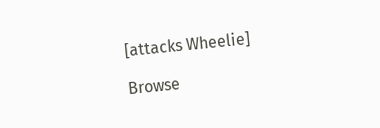[attacks Wheelie]

Browse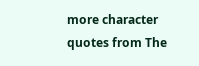more character quotes from The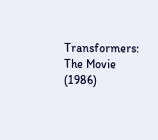Transformers: The Movie (1986)